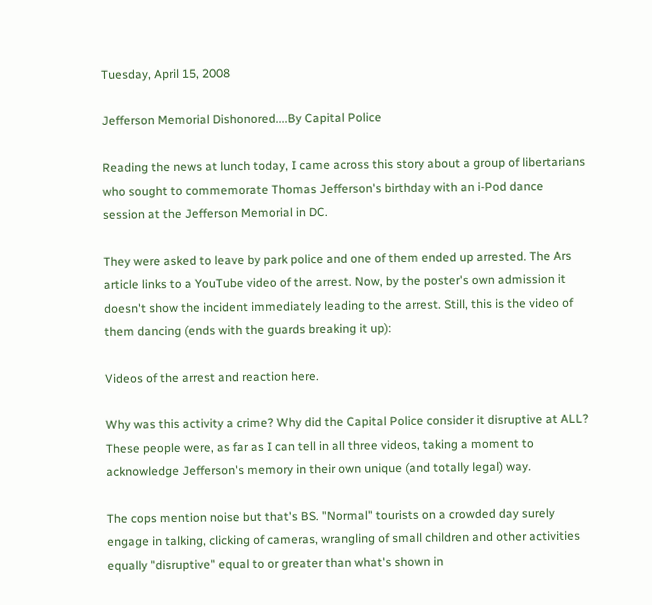Tuesday, April 15, 2008

Jefferson Memorial Dishonored....By Capital Police

Reading the news at lunch today, I came across this story about a group of libertarians who sought to commemorate Thomas Jefferson's birthday with an i-Pod dance session at the Jefferson Memorial in DC.

They were asked to leave by park police and one of them ended up arrested. The Ars article links to a YouTube video of the arrest. Now, by the poster's own admission it doesn't show the incident immediately leading to the arrest. Still, this is the video of them dancing (ends with the guards breaking it up):

Videos of the arrest and reaction here.

Why was this activity a crime? Why did the Capital Police consider it disruptive at ALL? These people were, as far as I can tell in all three videos, taking a moment to acknowledge Jefferson's memory in their own unique (and totally legal) way.

The cops mention noise but that's BS. "Normal" tourists on a crowded day surely engage in talking, clicking of cameras, wrangling of small children and other activities equally "disruptive" equal to or greater than what's shown in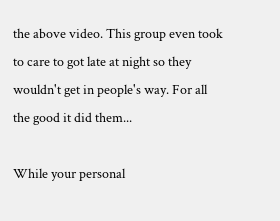the above video. This group even took to care to got late at night so they wouldn't get in people's way. For all the good it did them...

While your personal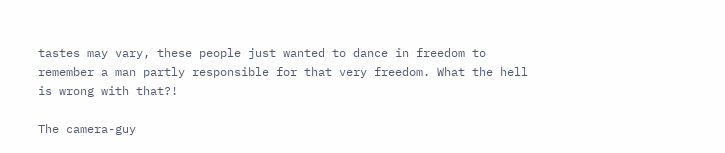tastes may vary, these people just wanted to dance in freedom to remember a man partly responsible for that very freedom. What the hell is wrong with that?!

The camera-guy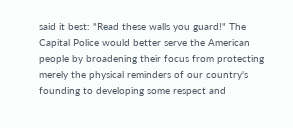said it best: "Read these walls you guard!" The Capital Police would better serve the American people by broadening their focus from protecting merely the physical reminders of our country's founding to developing some respect and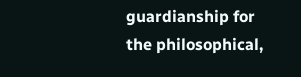guardianship for the philosophical,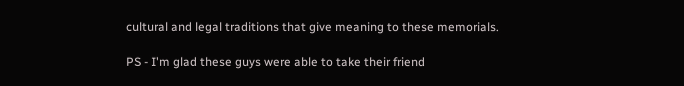cultural and legal traditions that give meaning to these memorials.

PS - I'm glad these guys were able to take their friend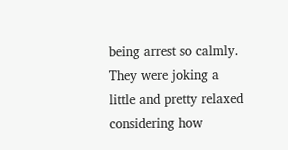being arrest so calmly. They were joking a little and pretty relaxed considering how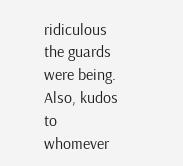ridiculous the guards were being. Also, kudos to whomever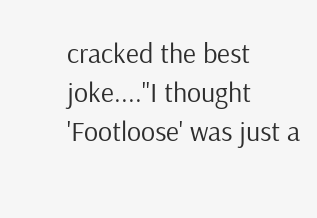cracked the best joke...."I thought 'Footloose' was just a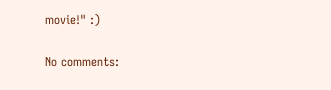movie!" :)

No comments: